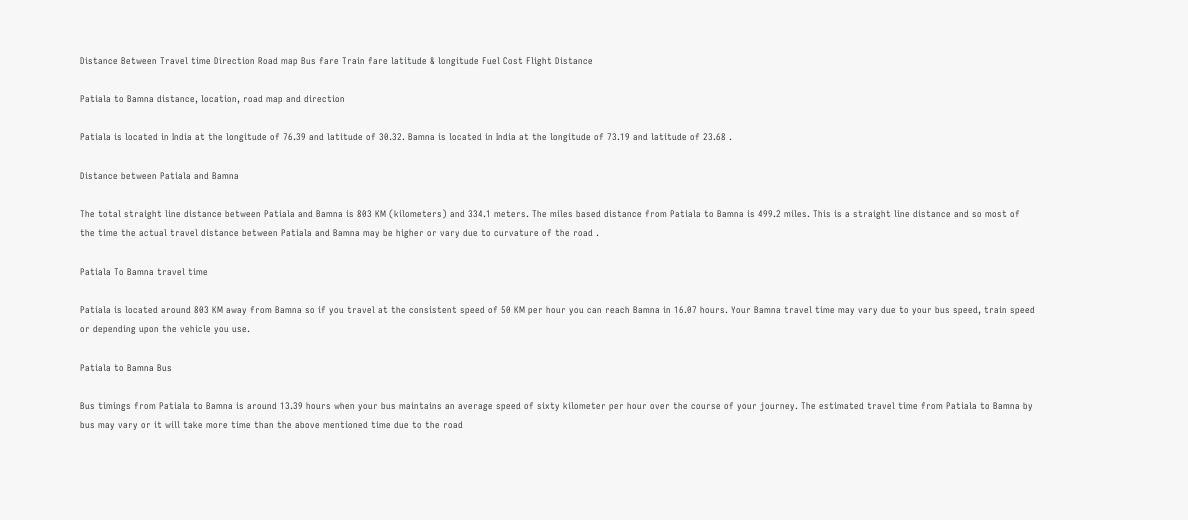Distance Between Travel time Direction Road map Bus fare Train fare latitude & longitude Fuel Cost Flight Distance

Patiala to Bamna distance, location, road map and direction

Patiala is located in India at the longitude of 76.39 and latitude of 30.32. Bamna is located in India at the longitude of 73.19 and latitude of 23.68 .

Distance between Patiala and Bamna

The total straight line distance between Patiala and Bamna is 803 KM (kilometers) and 334.1 meters. The miles based distance from Patiala to Bamna is 499.2 miles. This is a straight line distance and so most of the time the actual travel distance between Patiala and Bamna may be higher or vary due to curvature of the road .

Patiala To Bamna travel time

Patiala is located around 803 KM away from Bamna so if you travel at the consistent speed of 50 KM per hour you can reach Bamna in 16.07 hours. Your Bamna travel time may vary due to your bus speed, train speed or depending upon the vehicle you use.

Patiala to Bamna Bus

Bus timings from Patiala to Bamna is around 13.39 hours when your bus maintains an average speed of sixty kilometer per hour over the course of your journey. The estimated travel time from Patiala to Bamna by bus may vary or it will take more time than the above mentioned time due to the road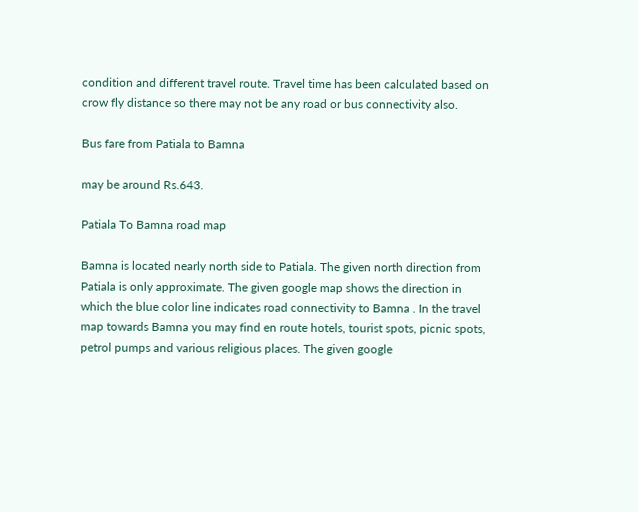condition and different travel route. Travel time has been calculated based on crow fly distance so there may not be any road or bus connectivity also.

Bus fare from Patiala to Bamna

may be around Rs.643.

Patiala To Bamna road map

Bamna is located nearly north side to Patiala. The given north direction from Patiala is only approximate. The given google map shows the direction in which the blue color line indicates road connectivity to Bamna . In the travel map towards Bamna you may find en route hotels, tourist spots, picnic spots, petrol pumps and various religious places. The given google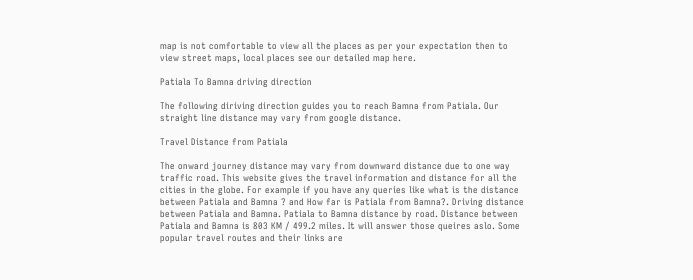map is not comfortable to view all the places as per your expectation then to view street maps, local places see our detailed map here.

Patiala To Bamna driving direction

The following diriving direction guides you to reach Bamna from Patiala. Our straight line distance may vary from google distance.

Travel Distance from Patiala

The onward journey distance may vary from downward distance due to one way traffic road. This website gives the travel information and distance for all the cities in the globe. For example if you have any queries like what is the distance between Patiala and Bamna ? and How far is Patiala from Bamna?. Driving distance between Patiala and Bamna. Patiala to Bamna distance by road. Distance between Patiala and Bamna is 803 KM / 499.2 miles. It will answer those queires aslo. Some popular travel routes and their links are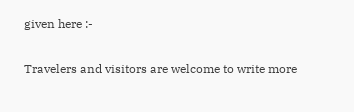given here :-

Travelers and visitors are welcome to write more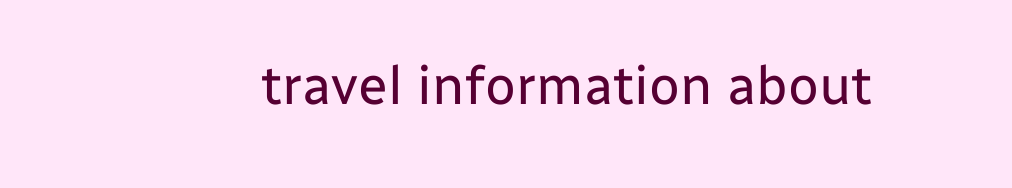travel information about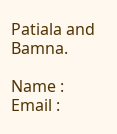Patiala and Bamna.

Name : Email :